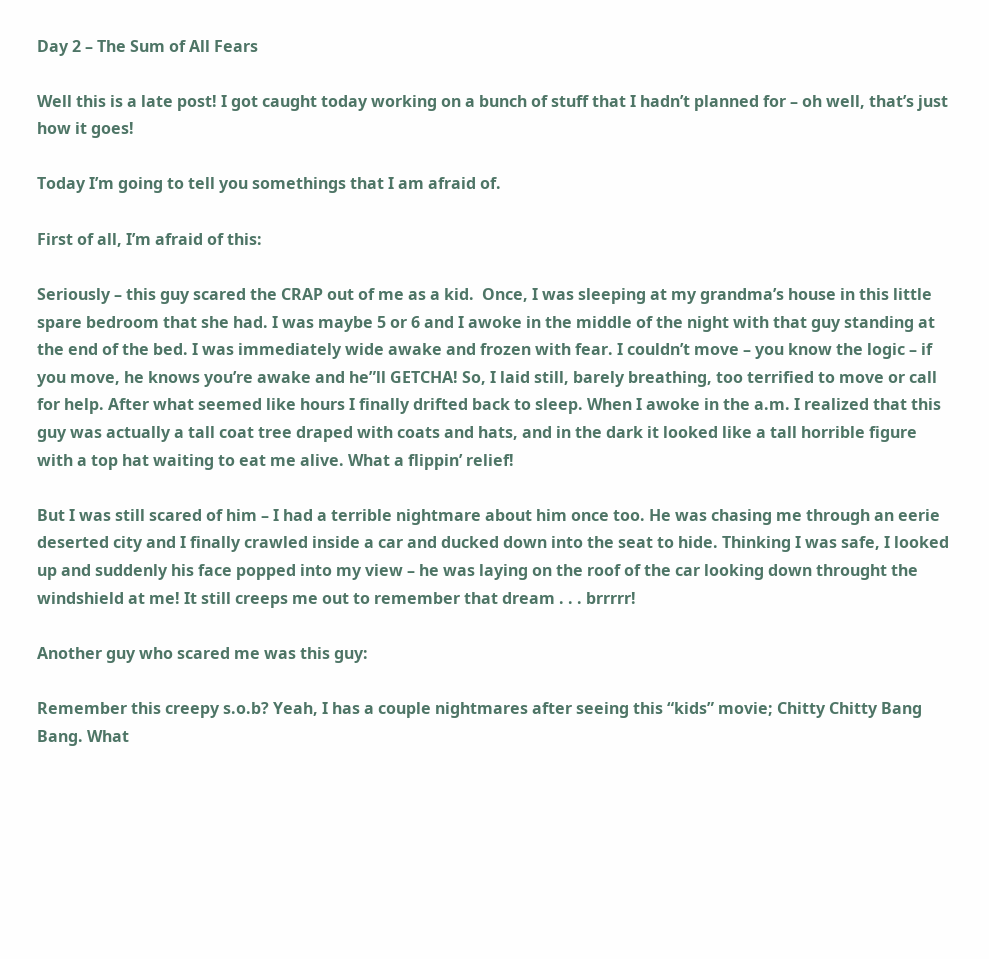Day 2 – The Sum of All Fears

Well this is a late post! I got caught today working on a bunch of stuff that I hadn’t planned for – oh well, that’s just how it goes!

Today I’m going to tell you somethings that I am afraid of.

First of all, I’m afraid of this:

Seriously – this guy scared the CRAP out of me as a kid.  Once, I was sleeping at my grandma’s house in this little spare bedroom that she had. I was maybe 5 or 6 and I awoke in the middle of the night with that guy standing at the end of the bed. I was immediately wide awake and frozen with fear. I couldn’t move – you know the logic – if you move, he knows you’re awake and he”ll GETCHA! So, I laid still, barely breathing, too terrified to move or call for help. After what seemed like hours I finally drifted back to sleep. When I awoke in the a.m. I realized that this guy was actually a tall coat tree draped with coats and hats, and in the dark it looked like a tall horrible figure with a top hat waiting to eat me alive. What a flippin’ relief!

But I was still scared of him – I had a terrible nightmare about him once too. He was chasing me through an eerie deserted city and I finally crawled inside a car and ducked down into the seat to hide. Thinking I was safe, I looked up and suddenly his face popped into my view – he was laying on the roof of the car looking down throught the windshield at me! It still creeps me out to remember that dream . . . brrrrr!

Another guy who scared me was this guy:

Remember this creepy s.o.b? Yeah, I has a couple nightmares after seeing this “kids” movie; Chitty Chitty Bang Bang. What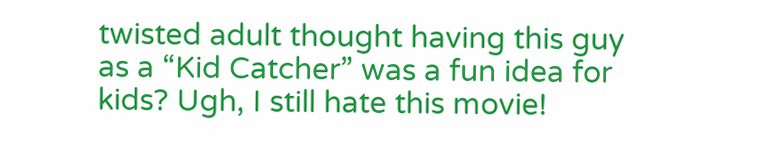twisted adult thought having this guy as a “Kid Catcher” was a fun idea for kids? Ugh, I still hate this movie!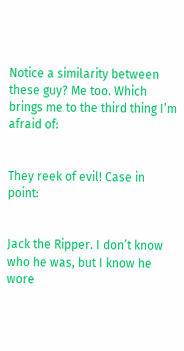Notice a similarity between these guy? Me too. Which brings me to the third thing I’m afraid of:


They reek of evil! Case in point:


Jack the Ripper. I don’t know who he was, but I know he wore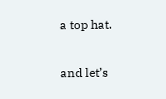a top hat.

and let’s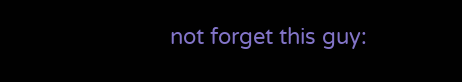not forget this guy: